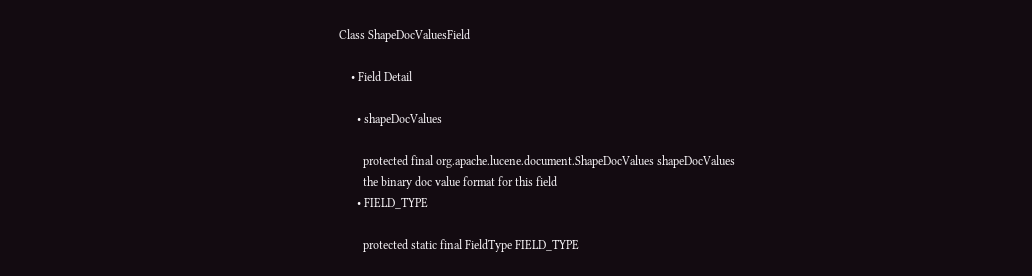Class ShapeDocValuesField

    • Field Detail

      • shapeDocValues

        protected final org.apache.lucene.document.ShapeDocValues shapeDocValues
        the binary doc value format for this field
      • FIELD_TYPE

        protected static final FieldType FIELD_TYPE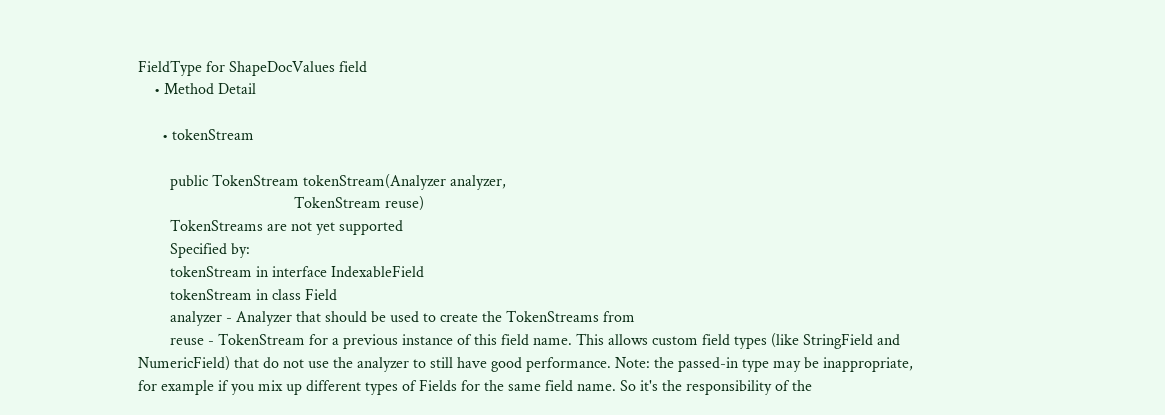FieldType for ShapeDocValues field
    • Method Detail

      • tokenStream

        public TokenStream tokenStream(Analyzer analyzer,
                                       TokenStream reuse)
        TokenStreams are not yet supported
        Specified by:
        tokenStream in interface IndexableField
        tokenStream in class Field
        analyzer - Analyzer that should be used to create the TokenStreams from
        reuse - TokenStream for a previous instance of this field name. This allows custom field types (like StringField and NumericField) that do not use the analyzer to still have good performance. Note: the passed-in type may be inappropriate, for example if you mix up different types of Fields for the same field name. So it's the responsibility of the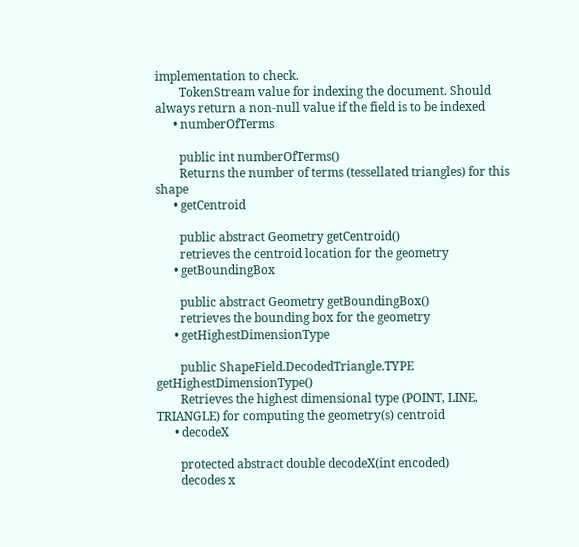implementation to check.
        TokenStream value for indexing the document. Should always return a non-null value if the field is to be indexed
      • numberOfTerms

        public int numberOfTerms()
        Returns the number of terms (tessellated triangles) for this shape
      • getCentroid

        public abstract Geometry getCentroid()
        retrieves the centroid location for the geometry
      • getBoundingBox

        public abstract Geometry getBoundingBox()
        retrieves the bounding box for the geometry
      • getHighestDimensionType

        public ShapeField.DecodedTriangle.TYPE getHighestDimensionType()
        Retrieves the highest dimensional type (POINT, LINE, TRIANGLE) for computing the geometry(s) centroid
      • decodeX

        protected abstract double decodeX(int encoded)
        decodes x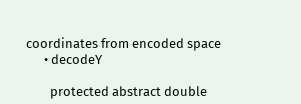coordinates from encoded space
      • decodeY

        protected abstract double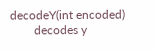decodeY(int encoded)
        decodes y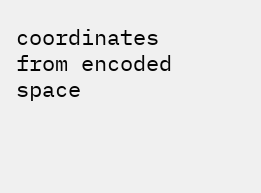coordinates from encoded space